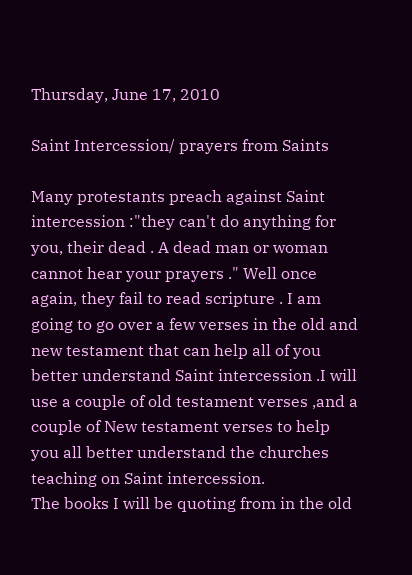Thursday, June 17, 2010

Saint Intercession/ prayers from Saints

Many protestants preach against Saint intercession :"they can't do anything for you, their dead . A dead man or woman cannot hear your prayers ." Well once again, they fail to read scripture . I am going to go over a few verses in the old and new testament that can help all of you better understand Saint intercession .I will use a couple of old testament verses ,and a couple of New testament verses to help you all better understand the churches teaching on Saint intercession.
The books I will be quoting from in the old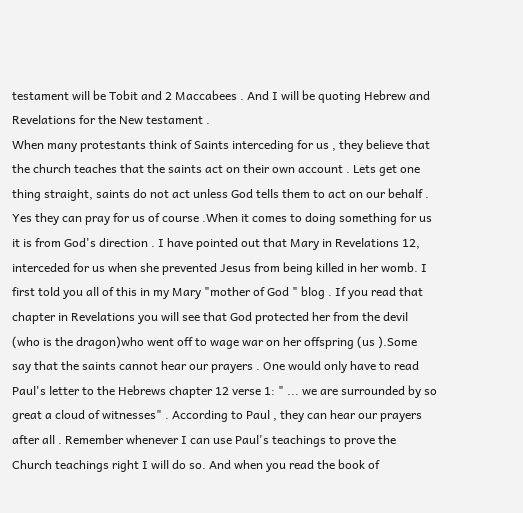testament will be Tobit and 2 Maccabees . And I will be quoting Hebrew and Revelations for the New testament .
When many protestants think of Saints interceding for us , they believe that the church teaches that the saints act on their own account . Lets get one thing straight, saints do not act unless God tells them to act on our behalf . Yes they can pray for us of course .When it comes to doing something for us it is from God's direction . I have pointed out that Mary in Revelations 12, interceded for us when she prevented Jesus from being killed in her womb. I first told you all of this in my Mary "mother of God " blog . If you read that chapter in Revelations you will see that God protected her from the devil (who is the dragon)who went off to wage war on her offspring (us ).Some say that the saints cannot hear our prayers . One would only have to read Paul's letter to the Hebrews chapter 12 verse 1: " ... we are surrounded by so great a cloud of witnesses" . According to Paul , they can hear our prayers after all . Remember whenever I can use Paul's teachings to prove the Church teachings right I will do so. And when you read the book of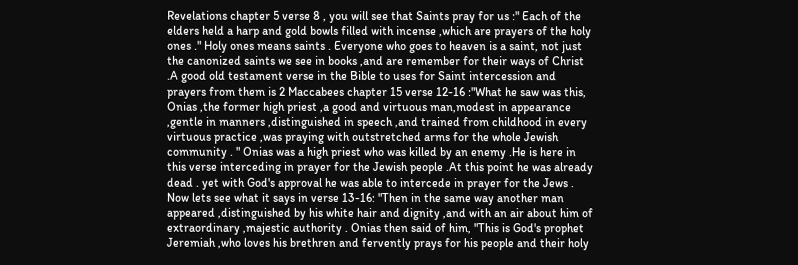Revelations chapter 5 verse 8 , you will see that Saints pray for us :" Each of the elders held a harp and gold bowls filled with incense ,which are prayers of the holy ones ." Holy ones means saints . Everyone who goes to heaven is a saint, not just the canonized saints we see in books ,and are remember for their ways of Christ .A good old testament verse in the Bible to uses for Saint intercession and prayers from them is 2 Maccabees chapter 15 verse 12-16 :"What he saw was this, Onias ,the former high priest ,a good and virtuous man,modest in appearance ,gentle in manners ,distinguished in speech ,and trained from childhood in every virtuous practice ,was praying with outstretched arms for the whole Jewish community . " Onias was a high priest who was killed by an enemy .He is here in this verse interceding in prayer for the Jewish people .At this point he was already dead . yet with God's approval he was able to intercede in prayer for the Jews . Now lets see what it says in verse 13-16: "Then in the same way another man appeared ,distinguished by his white hair and dignity ,and with an air about him of extraordinary ,majestic authority . Onias then said of him, "This is God's prophet Jeremiah ,who loves his brethren and fervently prays for his people and their holy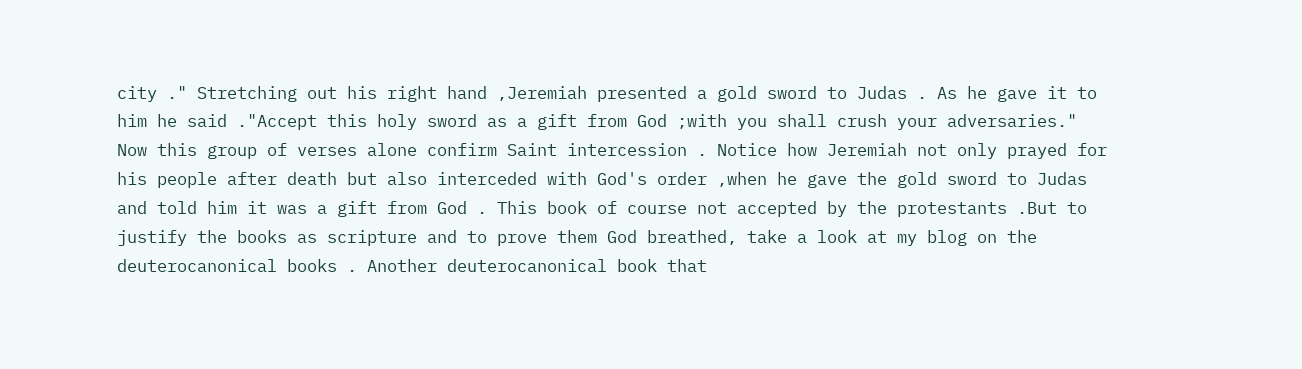city ." Stretching out his right hand ,Jeremiah presented a gold sword to Judas . As he gave it to him he said ."Accept this holy sword as a gift from God ;with you shall crush your adversaries."
Now this group of verses alone confirm Saint intercession . Notice how Jeremiah not only prayed for his people after death but also interceded with God's order ,when he gave the gold sword to Judas and told him it was a gift from God . This book of course not accepted by the protestants .But to justify the books as scripture and to prove them God breathed, take a look at my blog on the deuterocanonical books . Another deuterocanonical book that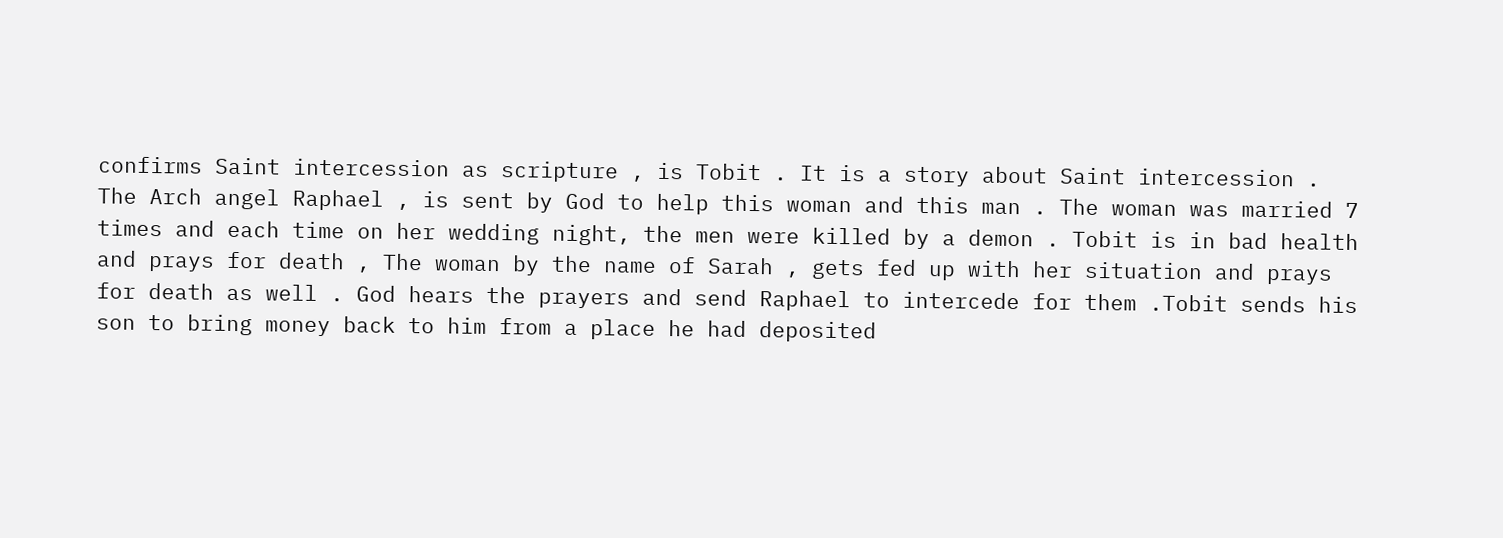confirms Saint intercession as scripture , is Tobit . It is a story about Saint intercession .
The Arch angel Raphael , is sent by God to help this woman and this man . The woman was married 7 times and each time on her wedding night, the men were killed by a demon . Tobit is in bad health and prays for death , The woman by the name of Sarah , gets fed up with her situation and prays for death as well . God hears the prayers and send Raphael to intercede for them .Tobit sends his son to bring money back to him from a place he had deposited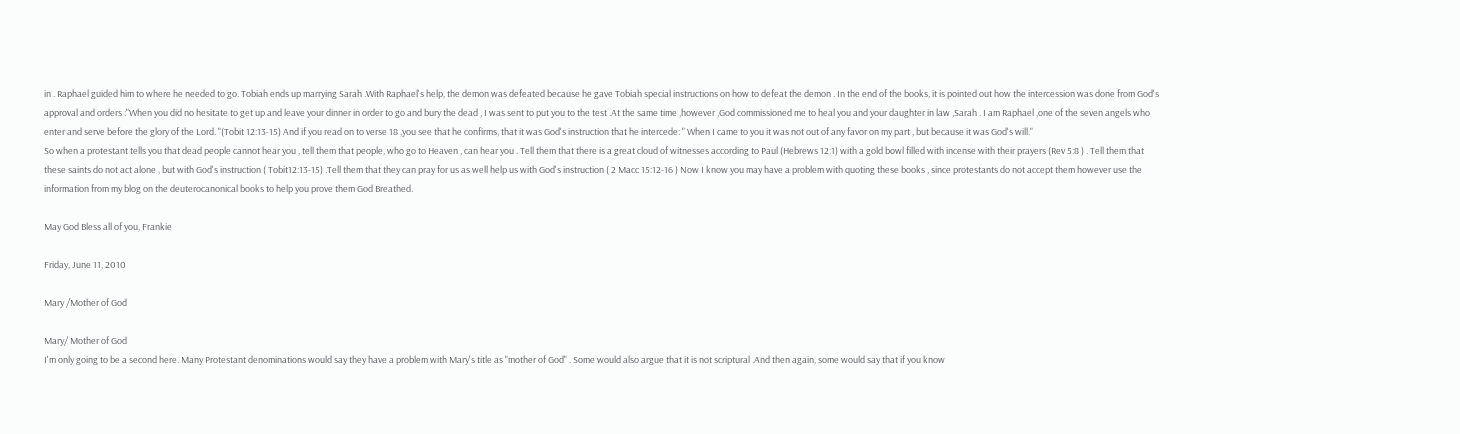in . Raphael guided him to where he needed to go. Tobiah ends up marrying Sarah .With Raphael's help, the demon was defeated because he gave Tobiah special instructions on how to defeat the demon . In the end of the books, it is pointed out how the intercession was done from God's approval and orders :"When you did no hesitate to get up and leave your dinner in order to go and bury the dead , I was sent to put you to the test .At the same time ,however ,God commissioned me to heal you and your daughter in law ,Sarah . I am Raphael ,one of the seven angels who enter and serve before the glory of the Lord. "(Tobit 12:13-15) And if you read on to verse 18 ,you see that he confirms, that it was God's instruction that he intercede: " When I came to you it was not out of any favor on my part , but because it was God's will."
So when a protestant tells you that dead people cannot hear you , tell them that people, who go to Heaven , can hear you . Tell them that there is a great cloud of witnesses according to Paul (Hebrews 12:1) with a gold bowl filled with incense with their prayers (Rev 5:8 ) . Tell them that these saints do not act alone , but with God's instruction ( Tobit12:13-15) .Tell them that they can pray for us as well help us with God's instruction ( 2 Macc 15:12-16 ) Now I know you may have a problem with quoting these books , since protestants do not accept them however use the information from my blog on the deuterocanonical books to help you prove them God Breathed.

May God Bless all of you, Frankie

Friday, June 11, 2010

Mary /Mother of God

Mary/ Mother of God
I'm only going to be a second here. Many Protestant denominations would say they have a problem with Mary's title as "mother of God" . Some would also argue that it is not scriptural .And then again, some would say that if you know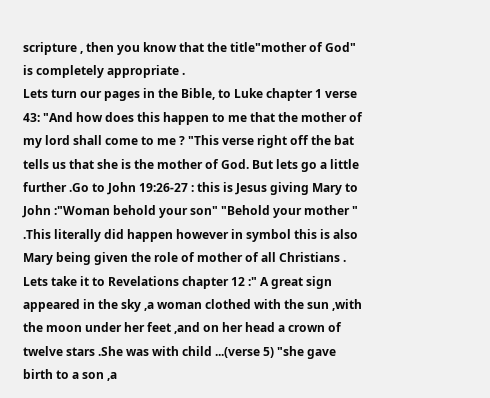scripture , then you know that the title"mother of God" is completely appropriate .
Lets turn our pages in the Bible, to Luke chapter 1 verse 43: "And how does this happen to me that the mother of my lord shall come to me ? "This verse right off the bat tells us that she is the mother of God. But lets go a little further .Go to John 19:26-27 : this is Jesus giving Mary to John :"Woman behold your son" "Behold your mother " .This literally did happen however in symbol this is also Mary being given the role of mother of all Christians . Lets take it to Revelations chapter 12 :" A great sign appeared in the sky ,a woman clothed with the sun ,with the moon under her feet ,and on her head a crown of twelve stars .She was with child ...(verse 5) "she gave birth to a son ,a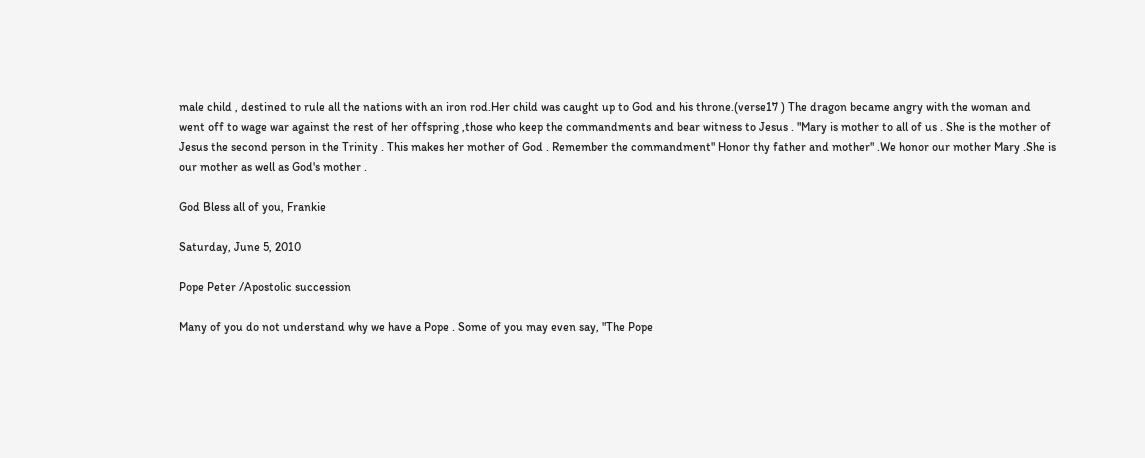male child , destined to rule all the nations with an iron rod.Her child was caught up to God and his throne.(verse17 ) The dragon became angry with the woman and went off to wage war against the rest of her offspring ,those who keep the commandments and bear witness to Jesus . "Mary is mother to all of us . She is the mother of Jesus the second person in the Trinity . This makes her mother of God . Remember the commandment" Honor thy father and mother" .We honor our mother Mary .She is our mother as well as God's mother .

God Bless all of you, Frankie

Saturday, June 5, 2010

Pope Peter /Apostolic succession

Many of you do not understand why we have a Pope . Some of you may even say, "The Pope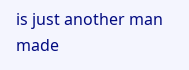is just another man made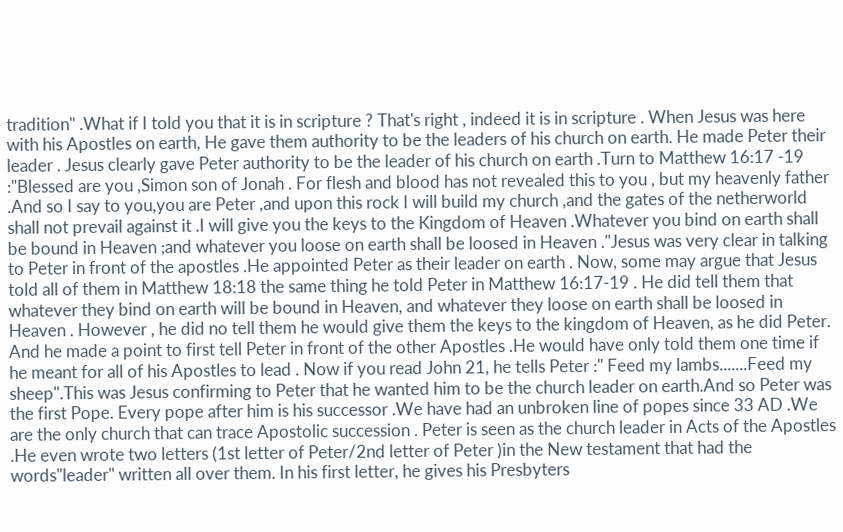tradition" .What if I told you that it is in scripture ? That's right , indeed it is in scripture . When Jesus was here with his Apostles on earth, He gave them authority to be the leaders of his church on earth. He made Peter their leader . Jesus clearly gave Peter authority to be the leader of his church on earth .Turn to Matthew 16:17 -19 :"Blessed are you ,Simon son of Jonah . For flesh and blood has not revealed this to you , but my heavenly father .And so I say to you,you are Peter ,and upon this rock I will build my church ,and the gates of the netherworld shall not prevail against it .I will give you the keys to the Kingdom of Heaven .Whatever you bind on earth shall be bound in Heaven ;and whatever you loose on earth shall be loosed in Heaven ."Jesus was very clear in talking to Peter in front of the apostles .He appointed Peter as their leader on earth . Now, some may argue that Jesus told all of them in Matthew 18:18 the same thing he told Peter in Matthew 16:17-19 . He did tell them that whatever they bind on earth will be bound in Heaven, and whatever they loose on earth shall be loosed in Heaven . However , he did no tell them he would give them the keys to the kingdom of Heaven, as he did Peter. And he made a point to first tell Peter in front of the other Apostles .He would have only told them one time if he meant for all of his Apostles to lead . Now if you read John 21, he tells Peter :" Feed my lambs.......Feed my sheep".This was Jesus confirming to Peter that he wanted him to be the church leader on earth.And so Peter was the first Pope. Every pope after him is his successor .We have had an unbroken line of popes since 33 AD .We are the only church that can trace Apostolic succession . Peter is seen as the church leader in Acts of the Apostles .He even wrote two letters (1st letter of Peter/2nd letter of Peter )in the New testament that had the words"leader" written all over them. In his first letter, he gives his Presbyters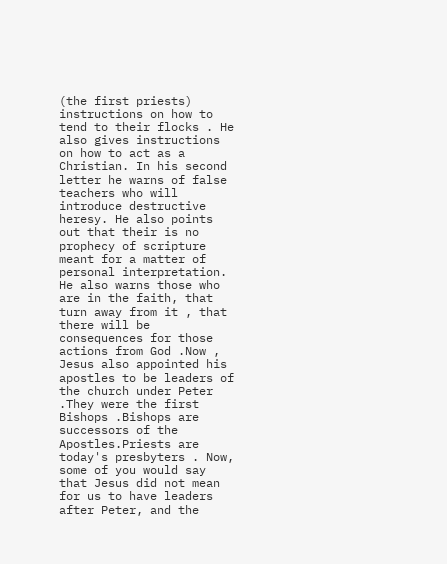(the first priests) instructions on how to tend to their flocks . He also gives instructions on how to act as a Christian. In his second letter he warns of false teachers who will introduce destructive heresy. He also points out that their is no prophecy of scripture meant for a matter of personal interpretation. He also warns those who are in the faith, that turn away from it , that there will be consequences for those actions from God .Now , Jesus also appointed his apostles to be leaders of the church under Peter .They were the first Bishops .Bishops are successors of the Apostles.Priests are today's presbyters . Now, some of you would say that Jesus did not mean for us to have leaders after Peter, and the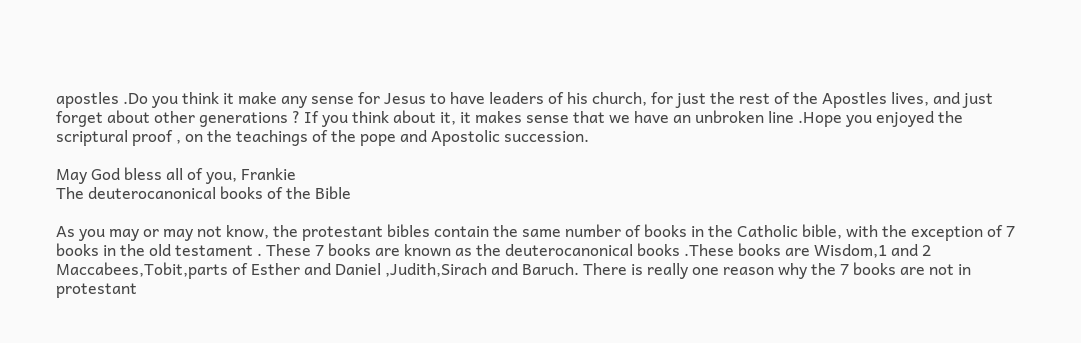apostles .Do you think it make any sense for Jesus to have leaders of his church, for just the rest of the Apostles lives, and just forget about other generations ? If you think about it, it makes sense that we have an unbroken line .Hope you enjoyed the scriptural proof , on the teachings of the pope and Apostolic succession.

May God bless all of you, Frankie
The deuterocanonical books of the Bible

As you may or may not know, the protestant bibles contain the same number of books in the Catholic bible, with the exception of 7 books in the old testament . These 7 books are known as the deuterocanonical books .These books are Wisdom,1 and 2 Maccabees,Tobit,parts of Esther and Daniel ,Judith,Sirach and Baruch. There is really one reason why the 7 books are not in protestant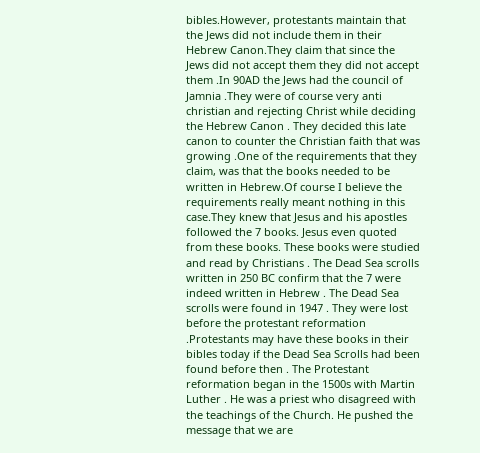bibles.However, protestants maintain that the Jews did not include them in their Hebrew Canon.They claim that since the Jews did not accept them they did not accept them .In 90AD the Jews had the council of Jamnia .They were of course very anti christian and rejecting Christ while deciding the Hebrew Canon . They decided this late canon to counter the Christian faith that was growing .One of the requirements that they claim, was that the books needed to be written in Hebrew.Of course I believe the requirements really meant nothing in this case.They knew that Jesus and his apostles followed the 7 books. Jesus even quoted from these books. These books were studied and read by Christians . The Dead Sea scrolls written in 250 BC confirm that the 7 were indeed written in Hebrew . The Dead Sea scrolls were found in 1947 . They were lost before the protestant reformation .Protestants may have these books in their bibles today if the Dead Sea Scrolls had been found before then . The Protestant reformation began in the 1500s with Martin Luther . He was a priest who disagreed with the teachings of the Church. He pushed the message that we are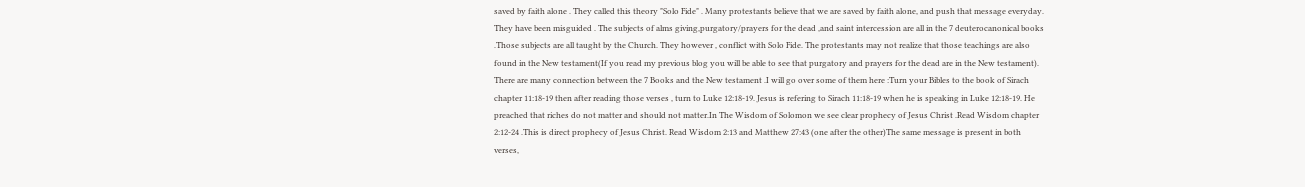saved by faith alone . They called this theory "Solo Fide" . Many protestants believe that we are saved by faith alone, and push that message everyday. They have been misguided . The subjects of alms giving,purgatory/prayers for the dead ,and saint intercession are all in the 7 deuterocanonical books .Those subjects are all taught by the Church. They however , conflict with Solo Fide. The protestants may not realize that those teachings are also found in the New testament(If you read my previous blog you will be able to see that purgatory and prayers for the dead are in the New testament).
There are many connection between the 7 Books and the New testament .I will go over some of them here :Turn your Bibles to the book of Sirach chapter 11:18-19 then after reading those verses , turn to Luke 12:18-19. Jesus is refering to Sirach 11:18-19 when he is speaking in Luke 12:18-19. He preached that riches do not matter and should not matter.In The Wisdom of Solomon we see clear prophecy of Jesus Christ .Read Wisdom chapter 2:12-24 .This is direct prophecy of Jesus Christ. Read Wisdom 2:13 and Matthew 27:43 (one after the other)The same message is present in both verses,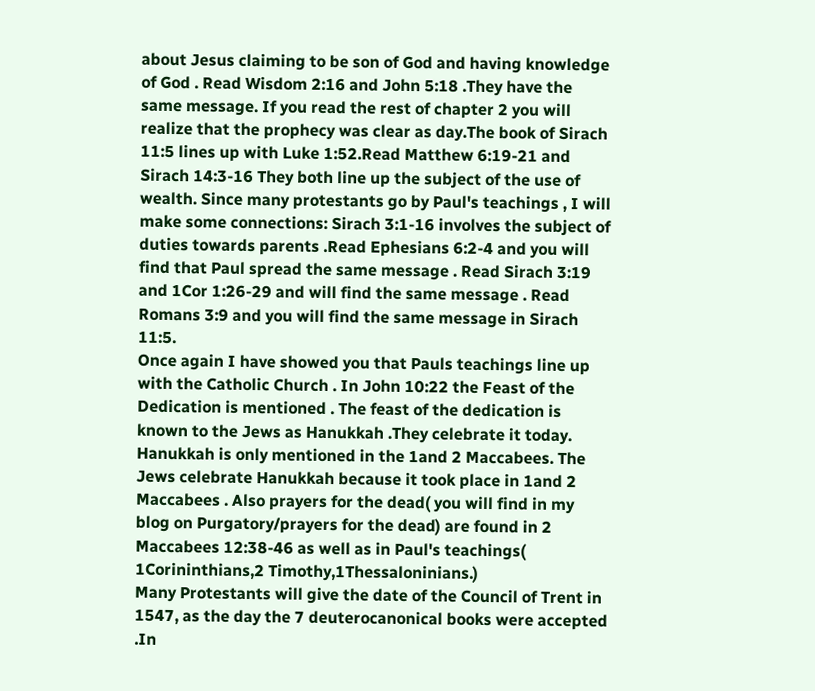about Jesus claiming to be son of God and having knowledge of God . Read Wisdom 2:16 and John 5:18 .They have the same message. If you read the rest of chapter 2 you will realize that the prophecy was clear as day.The book of Sirach 11:5 lines up with Luke 1:52.Read Matthew 6:19-21 and Sirach 14:3-16 They both line up the subject of the use of wealth. Since many protestants go by Paul's teachings , I will make some connections: Sirach 3:1-16 involves the subject of duties towards parents .Read Ephesians 6:2-4 and you will find that Paul spread the same message . Read Sirach 3:19 and 1Cor 1:26-29 and will find the same message . Read Romans 3:9 and you will find the same message in Sirach 11:5.
Once again I have showed you that Pauls teachings line up with the Catholic Church . In John 10:22 the Feast of the Dedication is mentioned . The feast of the dedication is known to the Jews as Hanukkah .They celebrate it today. Hanukkah is only mentioned in the 1and 2 Maccabees. The Jews celebrate Hanukkah because it took place in 1and 2 Maccabees . Also prayers for the dead( you will find in my blog on Purgatory/prayers for the dead) are found in 2 Maccabees 12:38-46 as well as in Paul's teachings( 1Corininthians,2 Timothy,1Thessaloninians.)
Many Protestants will give the date of the Council of Trent in 1547, as the day the 7 deuterocanonical books were accepted .In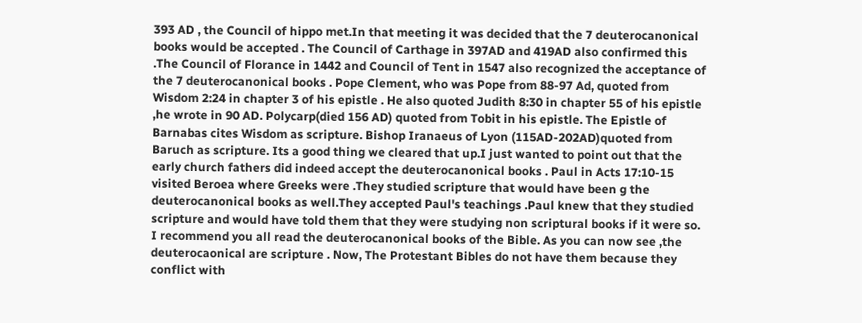393 AD , the Council of hippo met.In that meeting it was decided that the 7 deuterocanonical books would be accepted . The Council of Carthage in 397AD and 419AD also confirmed this .The Council of Florance in 1442 and Council of Tent in 1547 also recognized the acceptance of the 7 deuterocanonical books . Pope Clement, who was Pope from 88-97 Ad, quoted from Wisdom 2:24 in chapter 3 of his epistle . He also quoted Judith 8:30 in chapter 55 of his epistle ,he wrote in 90 AD. Polycarp(died 156 AD) quoted from Tobit in his epistle. The Epistle of Barnabas cites Wisdom as scripture. Bishop Iranaeus of Lyon (115AD-202AD)quoted from Baruch as scripture. Its a good thing we cleared that up.I just wanted to point out that the early church fathers did indeed accept the deuterocanonical books . Paul in Acts 17:10-15 visited Beroea where Greeks were .They studied scripture that would have been g the deuterocanonical books as well.They accepted Paul's teachings .Paul knew that they studied scripture and would have told them that they were studying non scriptural books if it were so.
I recommend you all read the deuterocanonical books of the Bible. As you can now see ,the deuterocaonical are scripture . Now, The Protestant Bibles do not have them because they conflict with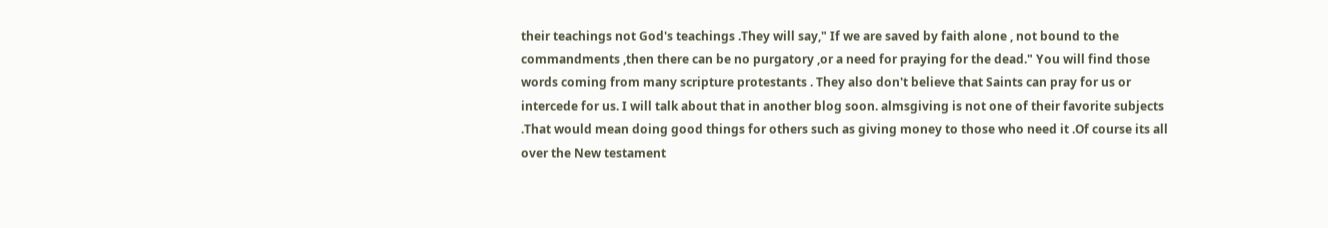their teachings not God's teachings .They will say," If we are saved by faith alone , not bound to the commandments ,then there can be no purgatory ,or a need for praying for the dead." You will find those words coming from many scripture protestants . They also don't believe that Saints can pray for us or intercede for us. I will talk about that in another blog soon. almsgiving is not one of their favorite subjects .That would mean doing good things for others such as giving money to those who need it .Of course its all over the New testament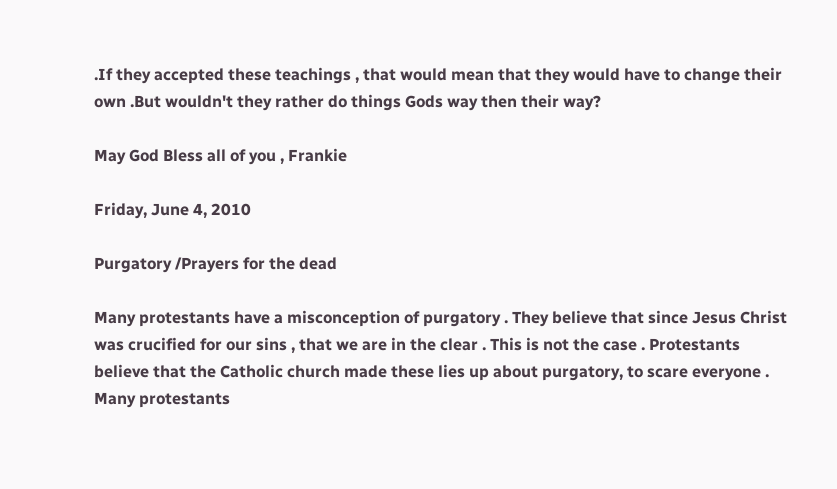.If they accepted these teachings , that would mean that they would have to change their own .But wouldn't they rather do things Gods way then their way?

May God Bless all of you , Frankie

Friday, June 4, 2010

Purgatory /Prayers for the dead

Many protestants have a misconception of purgatory . They believe that since Jesus Christ was crucified for our sins , that we are in the clear . This is not the case . Protestants believe that the Catholic church made these lies up about purgatory, to scare everyone . Many protestants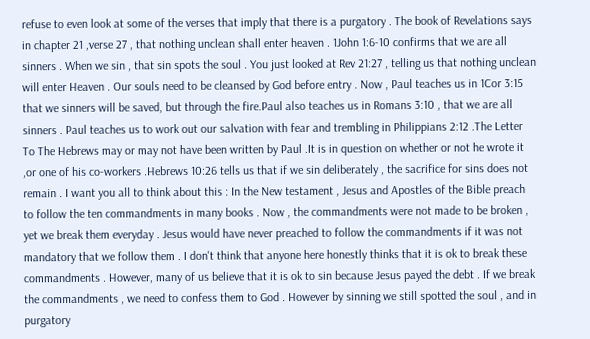refuse to even look at some of the verses that imply that there is a purgatory . The book of Revelations says in chapter 21 ,verse 27 , that nothing unclean shall enter heaven . 1John 1:6-10 confirms that we are all sinners . When we sin , that sin spots the soul . You just looked at Rev 21:27 , telling us that nothing unclean will enter Heaven . Our souls need to be cleansed by God before entry . Now , Paul teaches us in 1Cor 3:15 that we sinners will be saved, but through the fire.Paul also teaches us in Romans 3:10 , that we are all sinners . Paul teaches us to work out our salvation with fear and trembling in Philippians 2:12 .The Letter To The Hebrews may or may not have been written by Paul .It is in question on whether or not he wrote it ,or one of his co-workers .Hebrews 10:26 tells us that if we sin deliberately , the sacrifice for sins does not remain . I want you all to think about this : In the New testament , Jesus and Apostles of the Bible preach to follow the ten commandments in many books . Now , the commandments were not made to be broken , yet we break them everyday . Jesus would have never preached to follow the commandments if it was not mandatory that we follow them . I don't think that anyone here honestly thinks that it is ok to break these commandments . However, many of us believe that it is ok to sin because Jesus payed the debt . If we break the commandments , we need to confess them to God . However by sinning we still spotted the soul , and in purgatory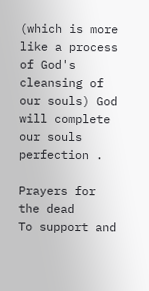(which is more like a process of God's cleansing of our souls) God will complete our souls perfection .

Prayers for the dead
To support and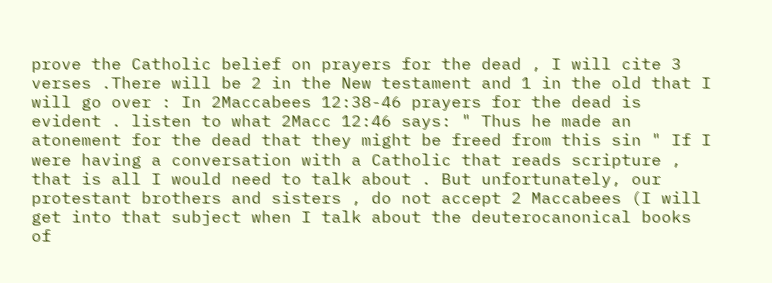prove the Catholic belief on prayers for the dead , I will cite 3 verses .There will be 2 in the New testament and 1 in the old that I will go over : In 2Maccabees 12:38-46 prayers for the dead is evident . listen to what 2Macc 12:46 says: " Thus he made an atonement for the dead that they might be freed from this sin " If I were having a conversation with a Catholic that reads scripture , that is all I would need to talk about . But unfortunately, our protestant brothers and sisters , do not accept 2 Maccabees (I will get into that subject when I talk about the deuterocanonical books of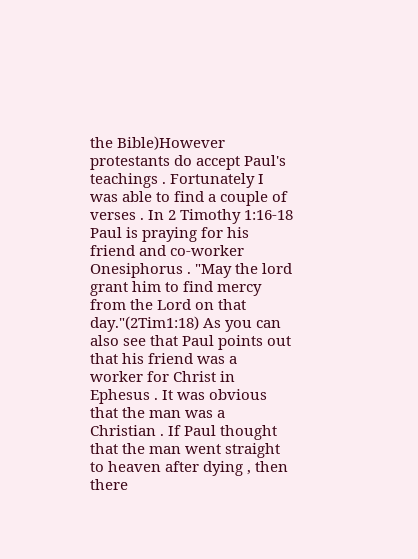the Bible)However protestants do accept Paul's teachings . Fortunately I was able to find a couple of verses . In 2 Timothy 1:16-18 Paul is praying for his friend and co-worker Onesiphorus . "May the lord grant him to find mercy from the Lord on that day."(2Tim1:18) As you can also see that Paul points out that his friend was a worker for Christ in Ephesus . It was obvious that the man was a Christian . If Paul thought that the man went straight to heaven after dying , then there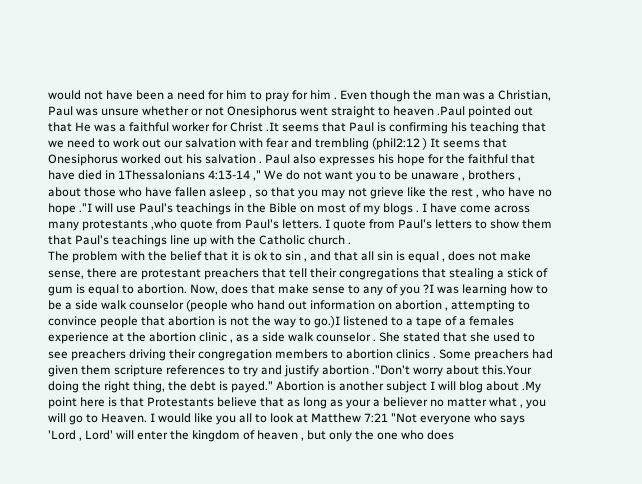would not have been a need for him to pray for him . Even though the man was a Christian, Paul was unsure whether or not Onesiphorus went straight to heaven .Paul pointed out that He was a faithful worker for Christ .It seems that Paul is confirming his teaching that we need to work out our salvation with fear and trembling (phil2:12 ) It seems that Onesiphorus worked out his salvation . Paul also expresses his hope for the faithful that have died in 1Thessalonians 4:13-14 ," We do not want you to be unaware , brothers , about those who have fallen asleep , so that you may not grieve like the rest , who have no hope ."I will use Paul's teachings in the Bible on most of my blogs . I have come across many protestants ,who quote from Paul's letters. I quote from Paul's letters to show them that Paul's teachings line up with the Catholic church .
The problem with the belief that it is ok to sin , and that all sin is equal , does not make sense, there are protestant preachers that tell their congregations that stealing a stick of gum is equal to abortion. Now, does that make sense to any of you ?I was learning how to be a side walk counselor (people who hand out information on abortion , attempting to convince people that abortion is not the way to go.)I listened to a tape of a females experience at the abortion clinic , as a side walk counselor . She stated that she used to see preachers driving their congregation members to abortion clinics . Some preachers had given them scripture references to try and justify abortion ."Don't worry about this.Your doing the right thing, the debt is payed." Abortion is another subject I will blog about .My point here is that Protestants believe that as long as your a believer no matter what , you will go to Heaven. I would like you all to look at Matthew 7:21 "Not everyone who says 'Lord , Lord' will enter the kingdom of heaven , but only the one who does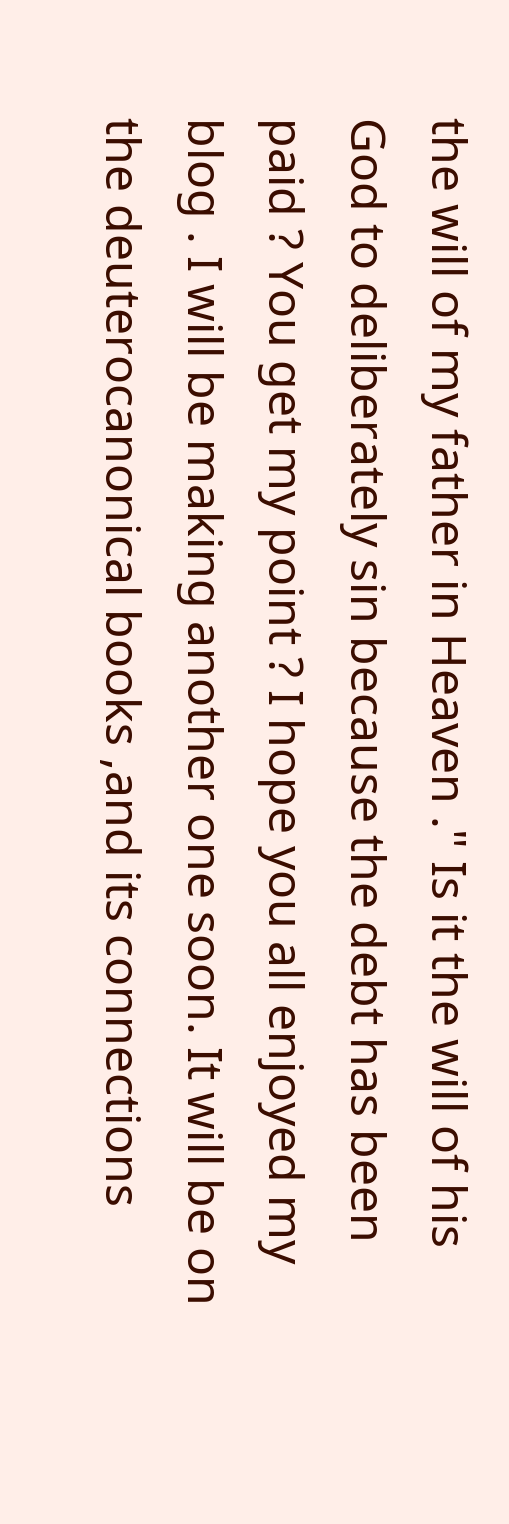the will of my father in Heaven ." Is it the will of his God to deliberately sin because the debt has been paid ? You get my point ? I hope you all enjoyed my blog . I will be making another one soon. It will be on the deuterocanonical books ,and its connections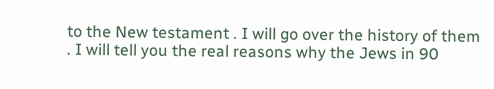to the New testament . I will go over the history of them . I will tell you the real reasons why the Jews in 90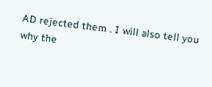AD rejected them . I will also tell you why the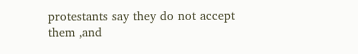protestants say they do not accept them ,and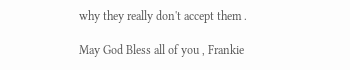why they really don't accept them .

May God Bless all of you , Frankie